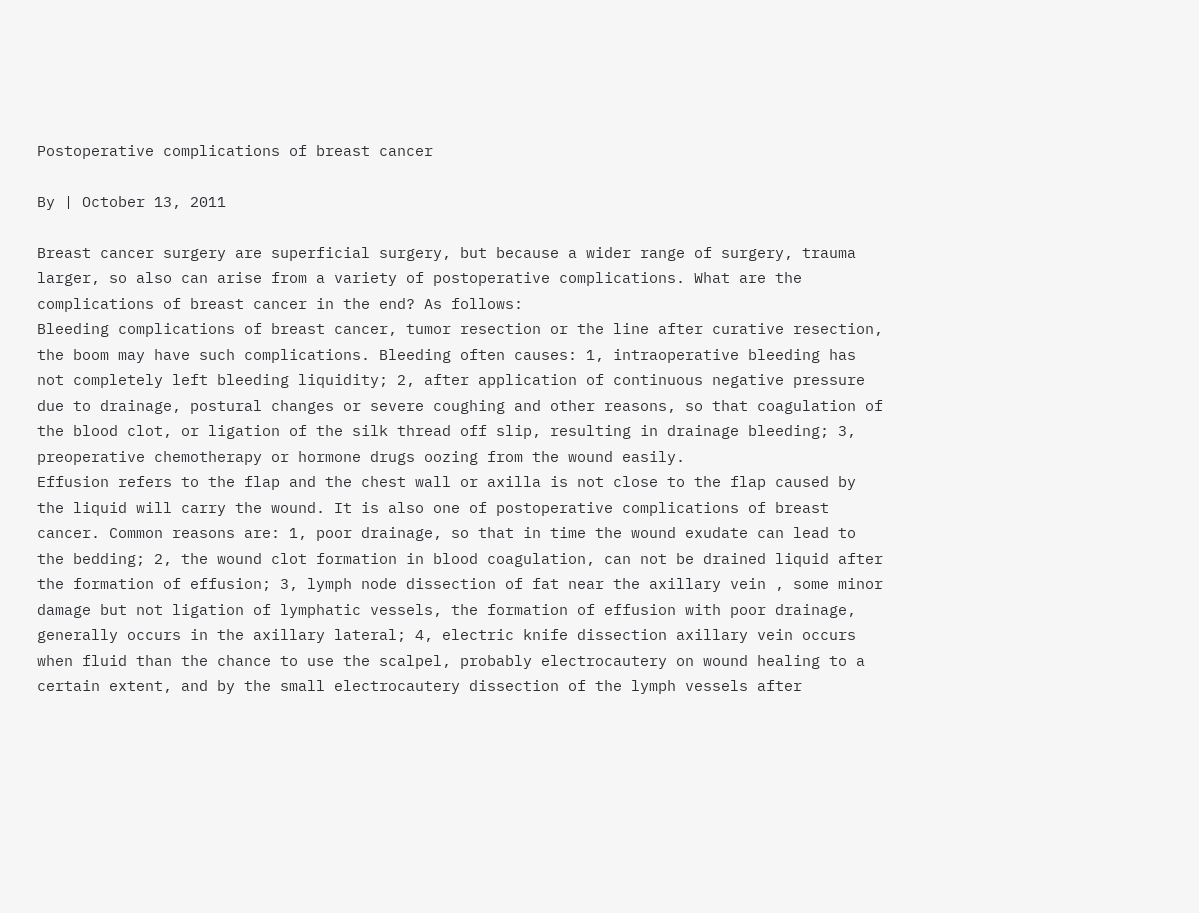Postoperative complications of breast cancer

By | October 13, 2011

Breast cancer surgery are superficial surgery, but because a wider range of surgery, trauma larger, so also can arise from a variety of postoperative complications. What are the complications of breast cancer in the end? As follows:
Bleeding complications of breast cancer, tumor resection or the line after curative resection, the boom may have such complications. Bleeding often causes: 1, intraoperative bleeding has not completely left bleeding liquidity; 2, after application of continuous negative pressure due to drainage, postural changes or severe coughing and other reasons, so that coagulation of the blood clot, or ligation of the silk thread off slip, resulting in drainage bleeding; 3, preoperative chemotherapy or hormone drugs oozing from the wound easily.
Effusion refers to the flap and the chest wall or axilla is not close to the flap caused by the liquid will carry the wound. It is also one of postoperative complications of breast cancer. Common reasons are: 1, poor drainage, so that in time the wound exudate can lead to the bedding; 2, the wound clot formation in blood coagulation, can not be drained liquid after the formation of effusion; 3, lymph node dissection of fat near the axillary vein , some minor damage but not ligation of lymphatic vessels, the formation of effusion with poor drainage, generally occurs in the axillary lateral; 4, electric knife dissection axillary vein occurs when fluid than the chance to use the scalpel, probably electrocautery on wound healing to a certain extent, and by the small electrocautery dissection of the lymph vessels after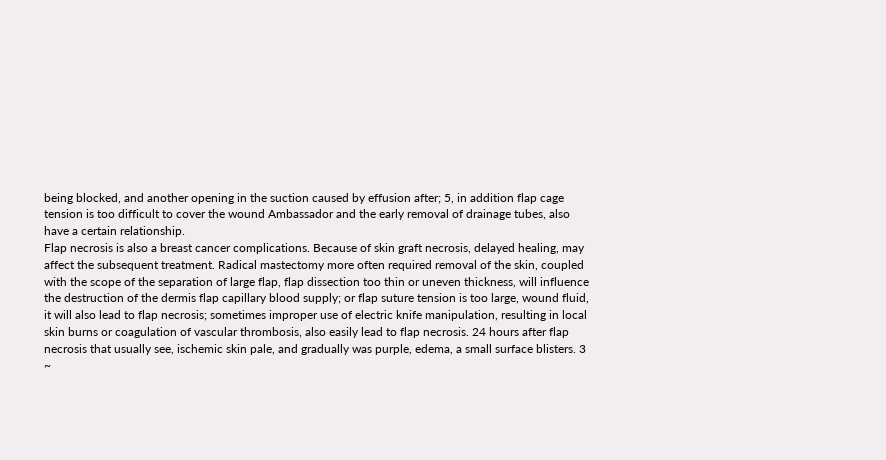being blocked, and another opening in the suction caused by effusion after; 5, in addition flap cage tension is too difficult to cover the wound Ambassador and the early removal of drainage tubes, also have a certain relationship.
Flap necrosis is also a breast cancer complications. Because of skin graft necrosis, delayed healing, may affect the subsequent treatment. Radical mastectomy more often required removal of the skin, coupled with the scope of the separation of large flap, flap dissection too thin or uneven thickness, will influence the destruction of the dermis flap capillary blood supply; or flap suture tension is too large, wound fluid, it will also lead to flap necrosis; sometimes improper use of electric knife manipulation, resulting in local skin burns or coagulation of vascular thrombosis, also easily lead to flap necrosis. 24 hours after flap necrosis that usually see, ischemic skin pale, and gradually was purple, edema, a small surface blisters. 3 ~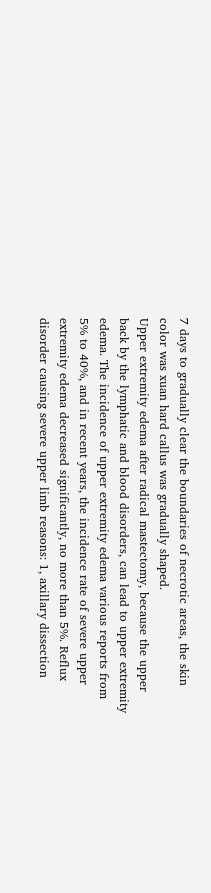7 days to gradually clear the boundaries of necrotic areas, the skin color was xuan hard callus was gradually shaped.
Upper extremity edema after radical mastectomy, because the upper back by the lymphatic and blood disorders, can lead to upper extremity edema. The incidence of upper extremity edema various reports from 5% to 40%, and in recent years, the incidence rate of severe upper extremity edema decreased significantly, no more than 5%. Reflux disorder causing severe upper limb reasons: 1, axillary dissection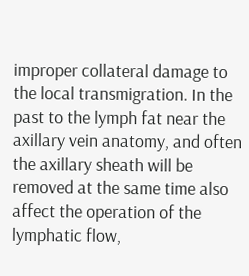improper collateral damage to the local transmigration. In the past to the lymph fat near the axillary vein anatomy, and often the axillary sheath will be removed at the same time also affect the operation of the lymphatic flow,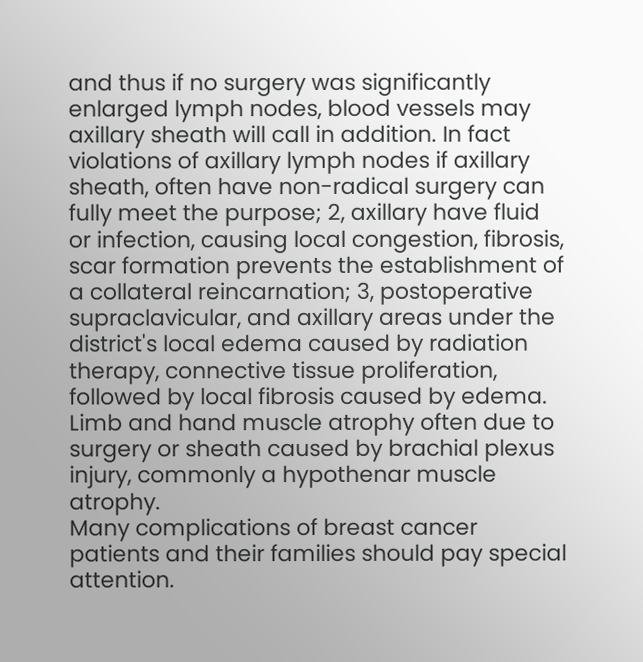and thus if no surgery was significantly enlarged lymph nodes, blood vessels may axillary sheath will call in addition. In fact violations of axillary lymph nodes if axillary sheath, often have non-radical surgery can fully meet the purpose; 2, axillary have fluid or infection, causing local congestion, fibrosis, scar formation prevents the establishment of a collateral reincarnation; 3, postoperative supraclavicular, and axillary areas under the district's local edema caused by radiation therapy, connective tissue proliferation, followed by local fibrosis caused by edema.
Limb and hand muscle atrophy often due to surgery or sheath caused by brachial plexus injury, commonly a hypothenar muscle atrophy.
Many complications of breast cancer patients and their families should pay special attention.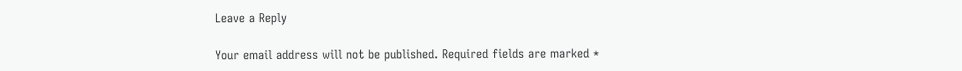Leave a Reply

Your email address will not be published. Required fields are marked *